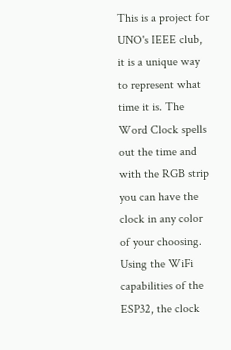This is a project for UNO's IEEE club, it is a unique way to represent what time it is. The Word Clock spells out the time and with the RGB strip you can have the clock in any color of your choosing. Using the WiFi capabilities of the ESP32, the clock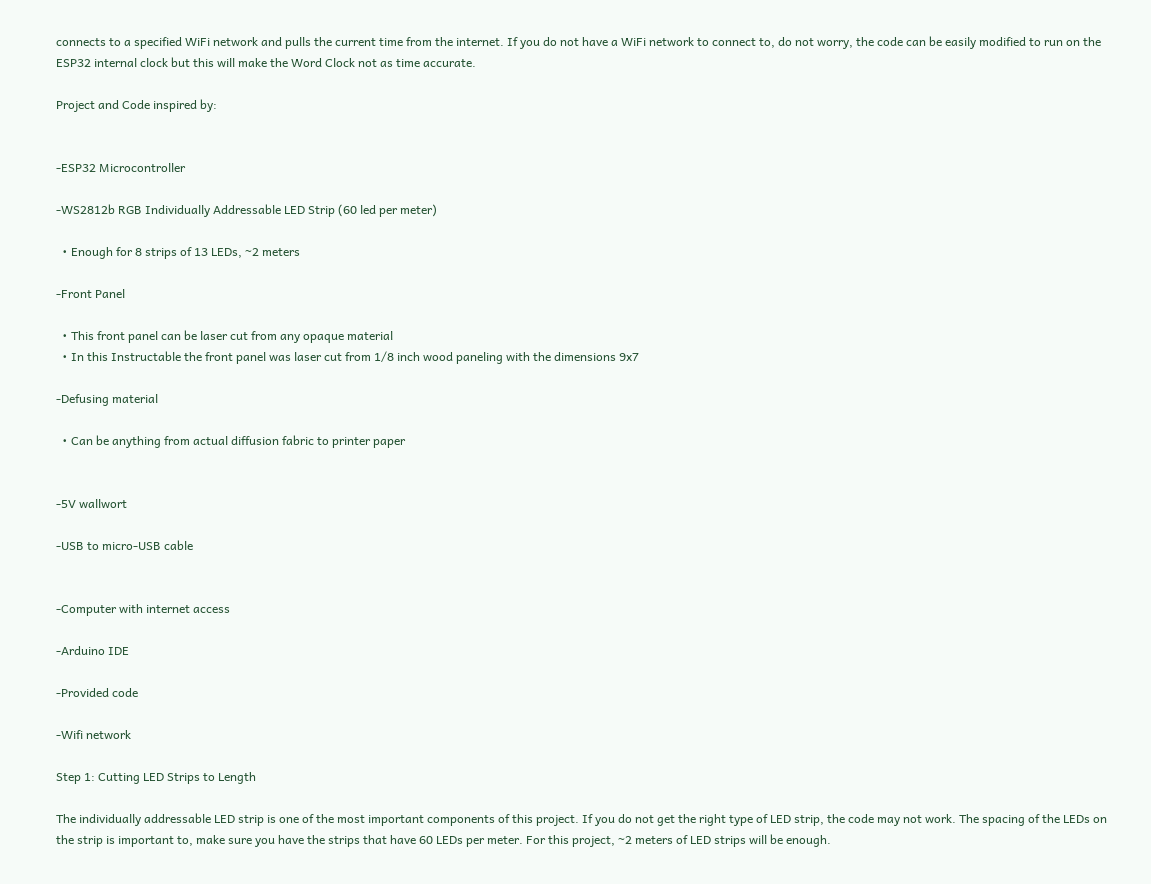connects to a specified WiFi network and pulls the current time from the internet. If you do not have a WiFi network to connect to, do not worry, the code can be easily modified to run on the ESP32 internal clock but this will make the Word Clock not as time accurate.

Project and Code inspired by:


-ESP32 Microcontroller

-WS2812b RGB Individually Addressable LED Strip (60 led per meter)

  • Enough for 8 strips of 13 LEDs, ~2 meters

-Front Panel

  • This front panel can be laser cut from any opaque material
  • In this Instructable the front panel was laser cut from 1/8 inch wood paneling with the dimensions 9x7

-Defusing material

  • Can be anything from actual diffusion fabric to printer paper


-5V wallwort

-USB to micro-USB cable


-Computer with internet access

-Arduino IDE

-Provided code

-Wifi network

Step 1: Cutting LED Strips to Length

The individually addressable LED strip is one of the most important components of this project. If you do not get the right type of LED strip, the code may not work. The spacing of the LEDs on the strip is important to, make sure you have the strips that have 60 LEDs per meter. For this project, ~2 meters of LED strips will be enough.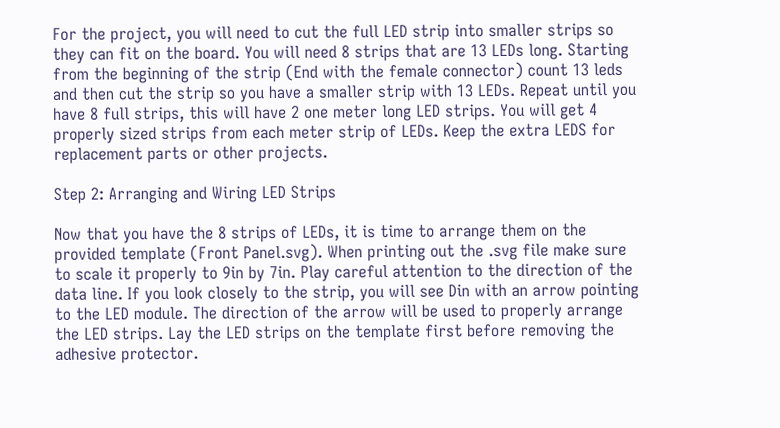For the project, you will need to cut the full LED strip into smaller strips so they can fit on the board. You will need 8 strips that are 13 LEDs long. Starting from the beginning of the strip (End with the female connector) count 13 leds and then cut the strip so you have a smaller strip with 13 LEDs. Repeat until you have 8 full strips, this will have 2 one meter long LED strips. You will get 4 properly sized strips from each meter strip of LEDs. Keep the extra LEDS for replacement parts or other projects.

Step 2: Arranging and Wiring LED Strips

Now that you have the 8 strips of LEDs, it is time to arrange them on the provided template (Front Panel.svg). When printing out the .svg file make sure to scale it properly to 9in by 7in. Play careful attention to the direction of the data line. If you look closely to the strip, you will see Din with an arrow pointing to the LED module. The direction of the arrow will be used to properly arrange the LED strips. Lay the LED strips on the template first before removing the adhesive protector.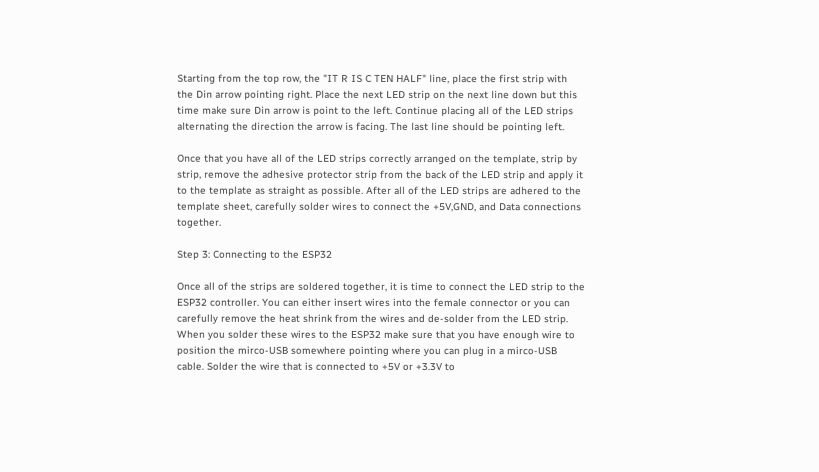Starting from the top row, the "IT R IS C TEN HALF" line, place the first strip with the Din arrow pointing right. Place the next LED strip on the next line down but this time make sure Din arrow is point to the left. Continue placing all of the LED strips alternating the direction the arrow is facing. The last line should be pointing left.

Once that you have all of the LED strips correctly arranged on the template, strip by strip, remove the adhesive protector strip from the back of the LED strip and apply it to the template as straight as possible. After all of the LED strips are adhered to the template sheet, carefully solder wires to connect the +5V,GND, and Data connections together.

Step 3: Connecting to the ESP32

Once all of the strips are soldered together, it is time to connect the LED strip to the ESP32 controller. You can either insert wires into the female connector or you can carefully remove the heat shrink from the wires and de-solder from the LED strip. When you solder these wires to the ESP32 make sure that you have enough wire to position the mirco-USB somewhere pointing where you can plug in a mirco-USB cable. Solder the wire that is connected to +5V or +3.3V to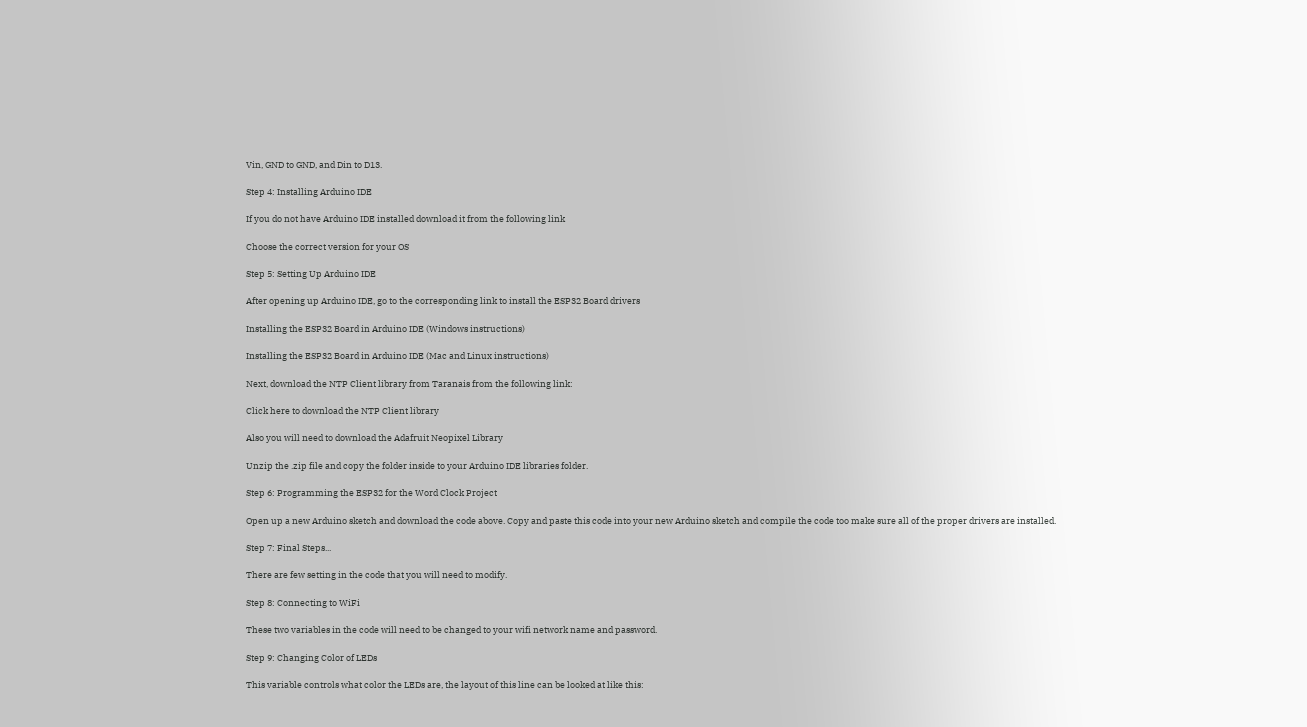Vin, GND to GND, and Din to D13.

Step 4: Installing Arduino IDE

If you do not have Arduino IDE installed download it from the following link

Choose the correct version for your OS

Step 5: Setting Up Arduino IDE

After opening up Arduino IDE, go to the corresponding link to install the ESP32 Board drivers

Installing the ESP32 Board in Arduino IDE (Windows instructions)

Installing the ESP32 Board in Arduino IDE (Mac and Linux instructions)

Next, download the NTP Client library from Taranais from the following link:

Click here to download the NTP Client library

Also you will need to download the Adafruit Neopixel Library

Unzip the .zip file and copy the folder inside to your Arduino IDE libraries folder.

Step 6: Programming the ESP32 for the Word Clock Project

Open up a new Arduino sketch and download the code above. Copy and paste this code into your new Arduino sketch and compile the code too make sure all of the proper drivers are installed.

Step 7: Final Steps...

There are few setting in the code that you will need to modify.

Step 8: Connecting to WiFi

These two variables in the code will need to be changed to your wifi network name and password.

Step 9: Changing Color of LEDs

This variable controls what color the LEDs are, the layout of this line can be looked at like this: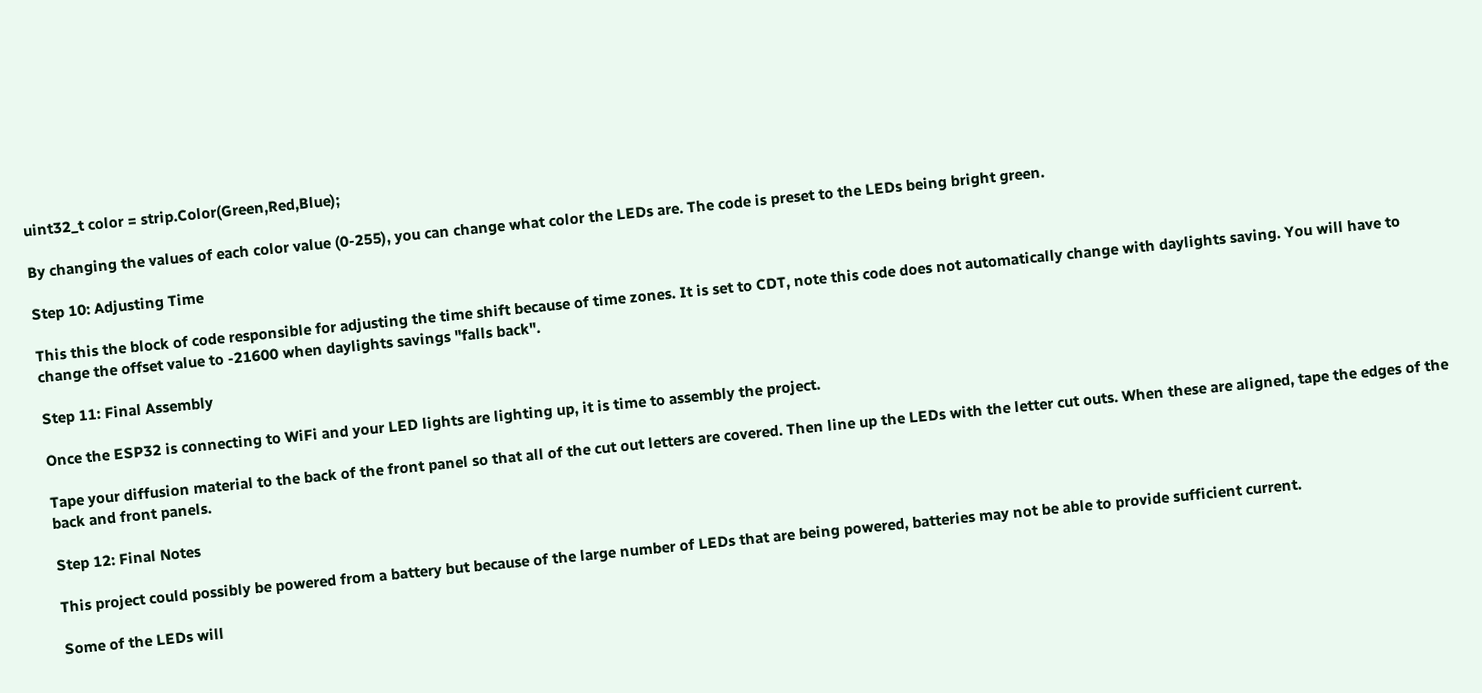uint32_t color = strip.Color(Green,Red,Blue);

By changing the values of each color value (0-255), you can change what color the LEDs are. The code is preset to the LEDs being bright green.

Step 10: Adjusting Time

This this the block of code responsible for adjusting the time shift because of time zones. It is set to CDT, note this code does not automatically change with daylights saving. You will have to change the offset value to -21600 when daylights savings "falls back".

Step 11: Final Assembly

Once the ESP32 is connecting to WiFi and your LED lights are lighting up, it is time to assembly the project.

Tape your diffusion material to the back of the front panel so that all of the cut out letters are covered. Then line up the LEDs with the letter cut outs. When these are aligned, tape the edges of the back and front panels.

Step 12: Final Notes

This project could possibly be powered from a battery but because of the large number of LEDs that are being powered, batteries may not be able to provide sufficient current.

Some of the LEDs will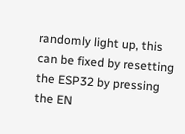randomly light up, this can be fixed by resetting the ESP32 by pressing the EN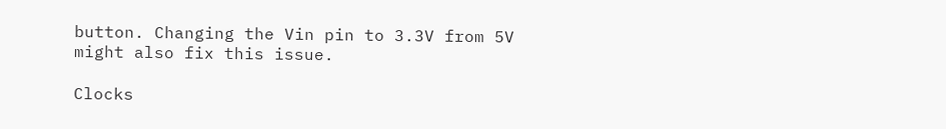button. Changing the Vin pin to 3.3V from 5V might also fix this issue.

Clocks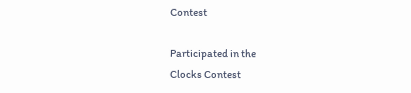Contest

Participated in the
Clocks Contest